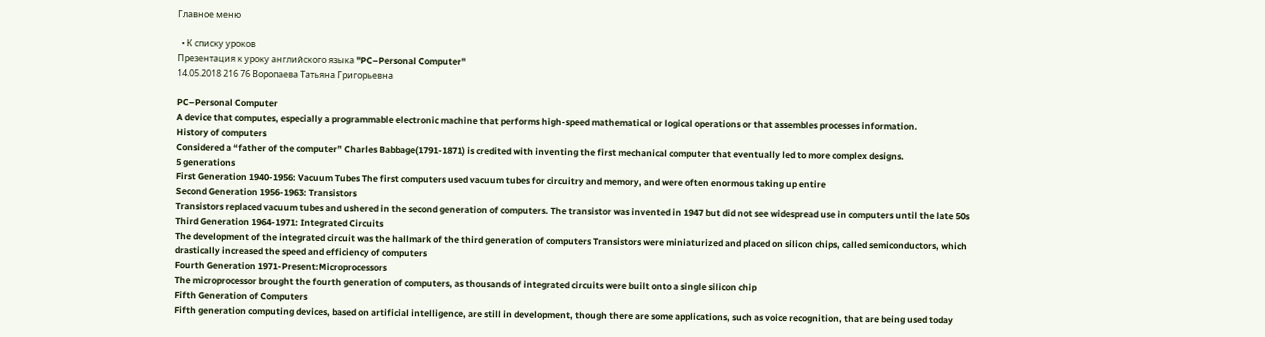Главное меню

  • К списку уроков
Презентация к уроку английского языка "PC–Personal Computer"
14.05.2018 216 76 Воропаева Татьяна Григорьевна

PC–Personal Computer
A device that computes, especially a programmable electronic machine that performs high-speed mathematical or logical operations or that assembles processes information.
History of computers
Considered a “father of the computer” Charles Babbage(1791-1871) is credited with inventing the first mechanical computer that eventually led to more complex designs.
5 generations
First Generation 1940-1956: Vacuum Tubes The first computers used vacuum tubes for circuitry and memory, and were often enormous taking up entire
Second Generation 1956-1963: Transistors
Transistors replaced vacuum tubes and ushered in the second generation of computers. The transistor was invented in 1947 but did not see widespread use in computers until the late 50s
Third Generation 1964-1971: Integrated Circuits
The development of the integrated circuit was the hallmark of the third generation of computers Transistors were miniaturized and placed on silicon chips, called semiconductors, which drastically increased the speed and efficiency of computers
Fourth Generation 1971-Present:Microprocessors
The microprocessor brought the fourth generation of computers, as thousands of integrated circuits were built onto a single silicon chip
Fifth Generation of Computers
Fifth generation computing devices, based on artificial intelligence, are still in development, though there are some applications, such as voice recognition, that are being used today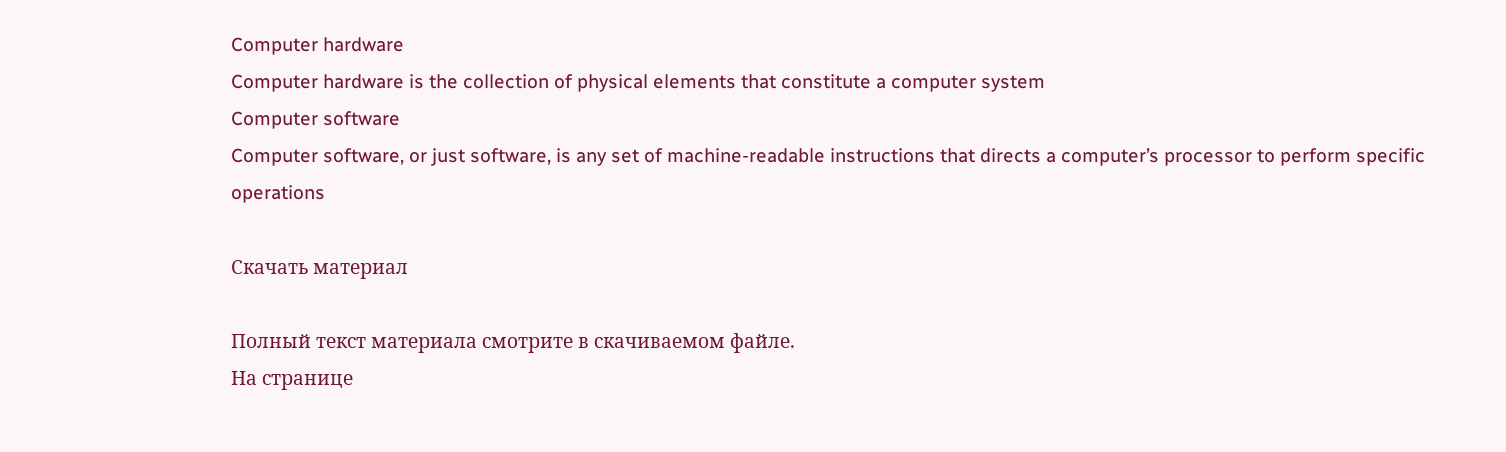Computer hardware
Computer hardware is the collection of physical elements that constitute a computer system
Computer software
Computer software, or just software, is any set of machine-readable instructions that directs a computer’s processor to perform specific operations

Скачать материал

Полный текст материала смотрите в скачиваемом файле.
На странице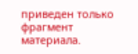приведен только фрагмент материала.